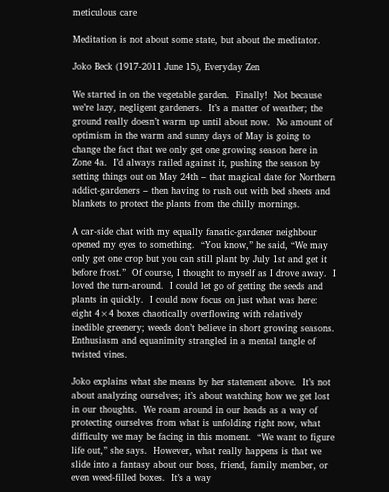meticulous care

Meditation is not about some state, but about the meditator.

Joko Beck (1917-2011 June 15), Everyday Zen

We started in on the vegetable garden.  Finally!  Not because we’re lazy, negligent gardeners.  It’s a matter of weather; the ground really doesn’t warm up until about now.  No amount of optimism in the warm and sunny days of May is going to change the fact that we only get one growing season here in Zone 4a.  I’d always railed against it, pushing the season by setting things out on May 24th – that magical date for Northern addict-gardeners – then having to rush out with bed sheets and blankets to protect the plants from the chilly mornings.

A car-side chat with my equally fanatic-gardener neighbour opened my eyes to something.  “You know,” he said, “We may only get one crop but you can still plant by July 1st and get it before frost.”  Of course, I thought to myself as I drove away.  I loved the turn-around.  I could let go of getting the seeds and plants in quickly.  I could now focus on just what was here:  eight 4×4 boxes chaotically overflowing with relatively inedible greenery; weeds don’t believe in short growing seasons.  Enthusiasm and equanimity strangled in a mental tangle of twisted vines.

Joko explains what she means by her statement above.  It’s not about analyzing ourselves; it’s about watching how we get lost in our thoughts.  We roam around in our heads as a way of protecting ourselves from what is unfolding right now, what difficulty we may be facing in this moment.  “We want to figure life out,” she says.  However, what really happens is that we slide into a fantasy about our boss, friend, family member, or even weed-filled boxes.  It’s a way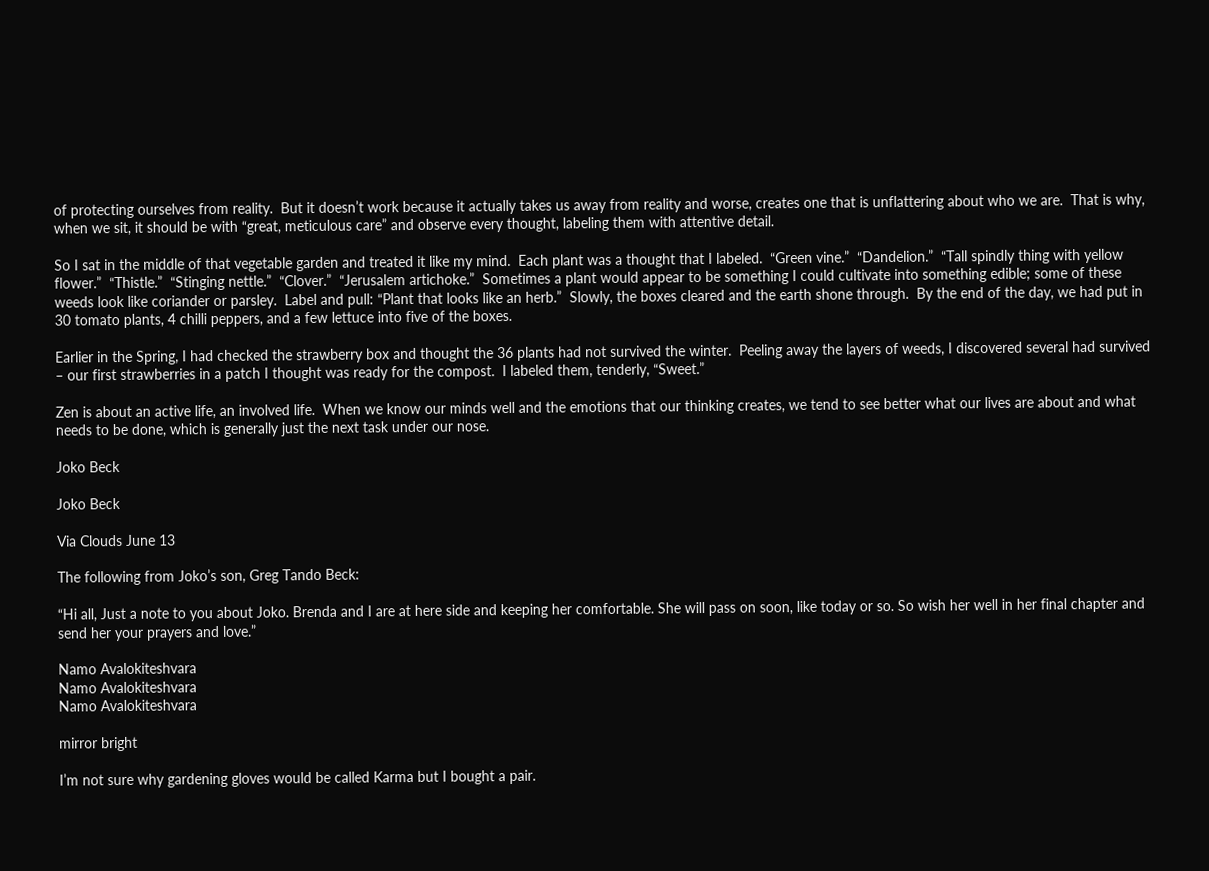of protecting ourselves from reality.  But it doesn’t work because it actually takes us away from reality and worse, creates one that is unflattering about who we are.  That is why, when we sit, it should be with “great, meticulous care” and observe every thought, labeling them with attentive detail.

So I sat in the middle of that vegetable garden and treated it like my mind.  Each plant was a thought that I labeled.  “Green vine.”  “Dandelion.”  “Tall spindly thing with yellow flower.”  “Thistle.”  “Stinging nettle.”  “Clover.”  “Jerusalem artichoke.”  Sometimes a plant would appear to be something I could cultivate into something edible; some of these weeds look like coriander or parsley.  Label and pull: “Plant that looks like an herb.”  Slowly, the boxes cleared and the earth shone through.  By the end of the day, we had put in 30 tomato plants, 4 chilli peppers, and a few lettuce into five of the boxes.

Earlier in the Spring, I had checked the strawberry box and thought the 36 plants had not survived the winter.  Peeling away the layers of weeds, I discovered several had survived – our first strawberries in a patch I thought was ready for the compost.  I labeled them, tenderly, “Sweet.”

Zen is about an active life, an involved life.  When we know our minds well and the emotions that our thinking creates, we tend to see better what our lives are about and what needs to be done, which is generally just the next task under our nose.

Joko Beck

Joko Beck

Via Clouds June 13

The following from Joko’s son, Greg Tando Beck:

“Hi all, Just a note to you about Joko. Brenda and I are at here side and keeping her comfortable. She will pass on soon, like today or so. So wish her well in her final chapter and send her your prayers and love.”

Namo Avalokiteshvara
Namo Avalokiteshvara
Namo Avalokiteshvara

mirror bright

I’m not sure why gardening gloves would be called Karma but I bought a pair.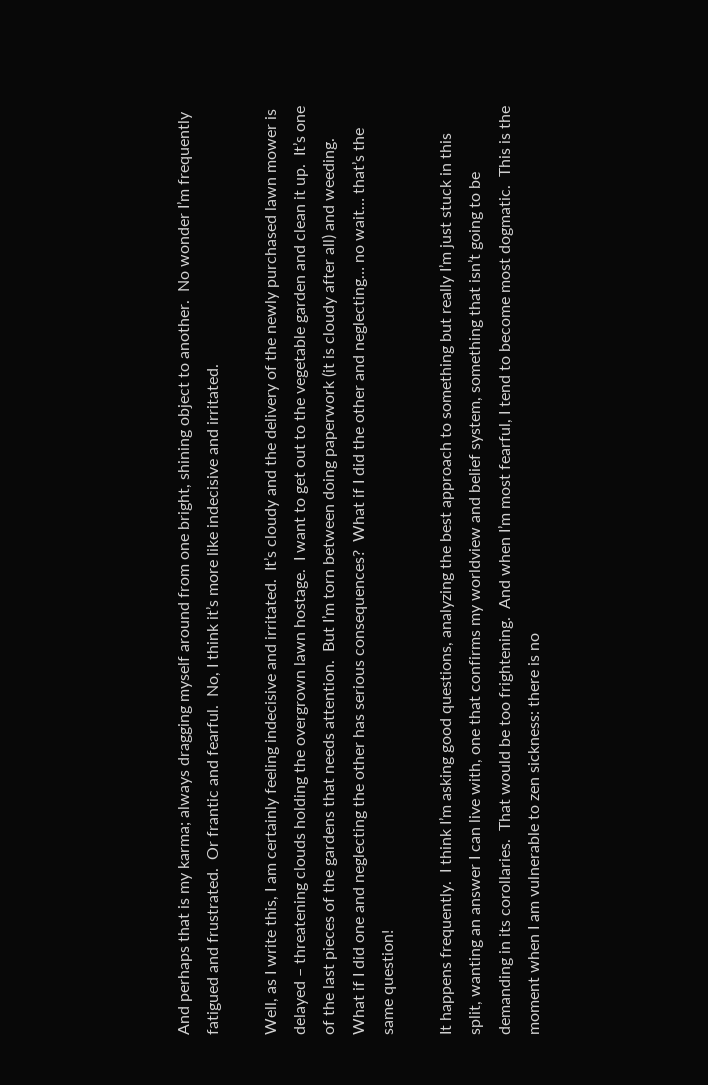And perhaps that is my karma; always dragging myself around from one bright, shining object to another.  No wonder I’m frequently fatigued and frustrated.  Or frantic and fearful.  No, I think it’s more like indecisive and irritated.

Well, as I write this, I am certainly feeling indecisive and irritated.  It’s cloudy and the delivery of the newly purchased lawn mower is delayed – threatening clouds holding the overgrown lawn hostage.  I want to get out to the vegetable garden and clean it up.  It’s one of the last pieces of the gardens that needs attention.  But I’m torn between doing paperwork (it is cloudy after all) and weeding.  What if I did one and neglecting the other has serious consequences?  What if I did the other and neglecting… no wait… that’s the same question!

It happens frequently.  I think I’m asking good questions, analyzing the best approach to something but really I’m just stuck in this split, wanting an answer I can live with, one that confirms my worldview and belief system, something that isn’t going to be demanding in its corollaries.  That would be too frightening.  And when I’m most fearful, I tend to become most dogmatic.  This is the moment when I am vulnerable to zen sickness: there is no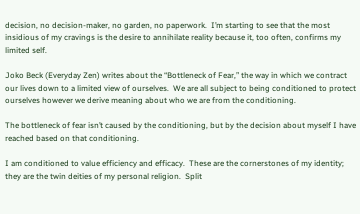decision, no decision-maker, no garden, no paperwork.  I’m starting to see that the most insidious of my cravings is the desire to annihilate reality because it, too often, confirms my limited self.

Joko Beck (Everyday Zen) writes about the “Bottleneck of Fear,” the way in which we contract our lives down to a limited view of ourselves.  We are all subject to being conditioned to protect ourselves however we derive meaning about who we are from the conditioning.

The bottleneck of fear isn’t caused by the conditioning, but by the decision about myself I have reached based on that conditioning.

I am conditioned to value efficiency and efficacy.  These are the cornerstones of my identity; they are the twin deities of my personal religion.  Split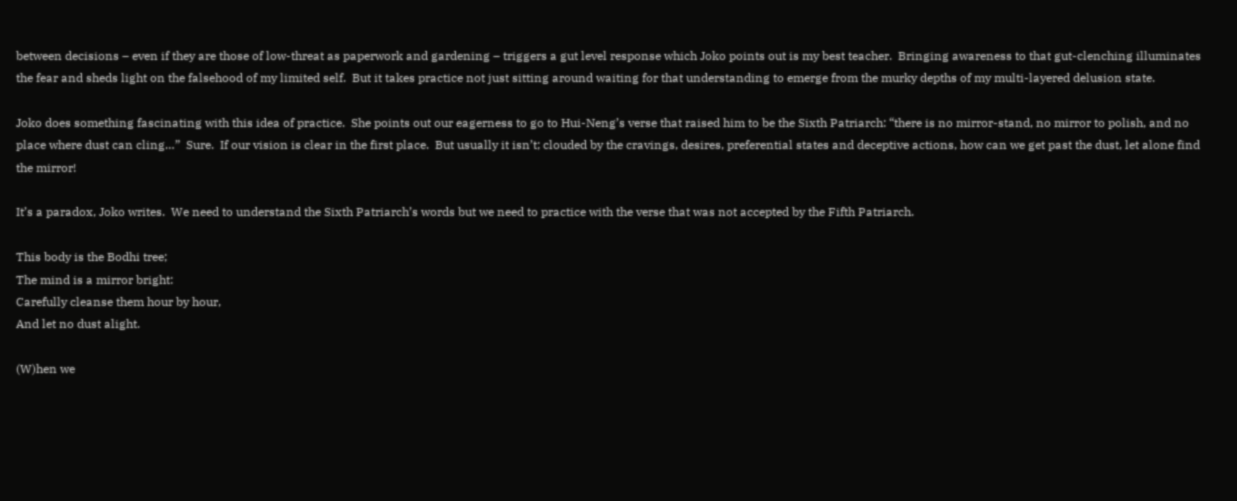between decisions – even if they are those of low-threat as paperwork and gardening – triggers a gut level response which Joko points out is my best teacher.  Bringing awareness to that gut-clenching illuminates the fear and sheds light on the falsehood of my limited self.  But it takes practice not just sitting around waiting for that understanding to emerge from the murky depths of my multi-layered delusion state.

Joko does something fascinating with this idea of practice.  She points out our eagerness to go to Hui-Neng’s verse that raised him to be the Sixth Patriarch: “there is no mirror-stand, no mirror to polish, and no place where dust can cling…”  Sure.  If our vision is clear in the first place.  But usually it isn’t; clouded by the cravings, desires, preferential states and deceptive actions, how can we get past the dust, let alone find the mirror!

It’s a paradox, Joko writes.  We need to understand the Sixth Patriarch’s words but we need to practice with the verse that was not accepted by the Fifth Patriarch.

This body is the Bodhi tree;
The mind is a mirror bright:
Carefully cleanse them hour by hour,
And let no dust alight.

(W)hen we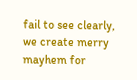fail to see clearly, we create merry mayhem for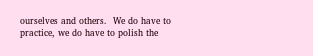ourselves and others.  We do have to practice, we do have to polish the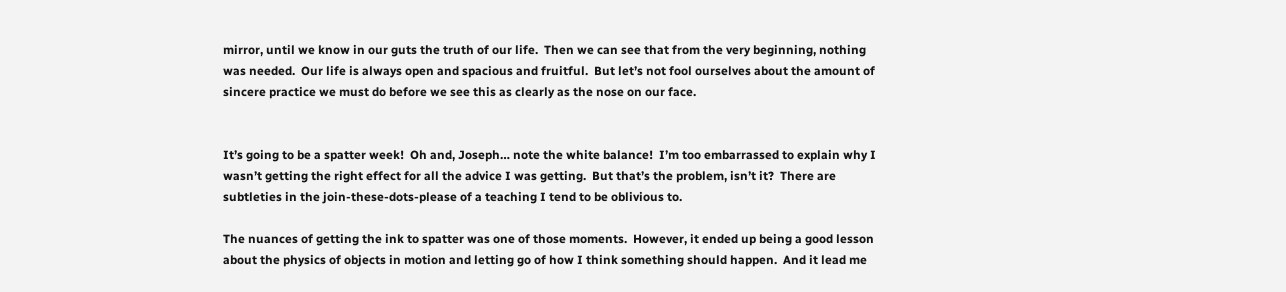mirror, until we know in our guts the truth of our life.  Then we can see that from the very beginning, nothing was needed.  Our life is always open and spacious and fruitful.  But let’s not fool ourselves about the amount of sincere practice we must do before we see this as clearly as the nose on our face.


It’s going to be a spatter week!  Oh and, Joseph… note the white balance!  I’m too embarrassed to explain why I wasn’t getting the right effect for all the advice I was getting.  But that’s the problem, isn’t it?  There are subtleties in the join-these-dots-please of a teaching I tend to be oblivious to.

The nuances of getting the ink to spatter was one of those moments.  However, it ended up being a good lesson about the physics of objects in motion and letting go of how I think something should happen.  And it lead me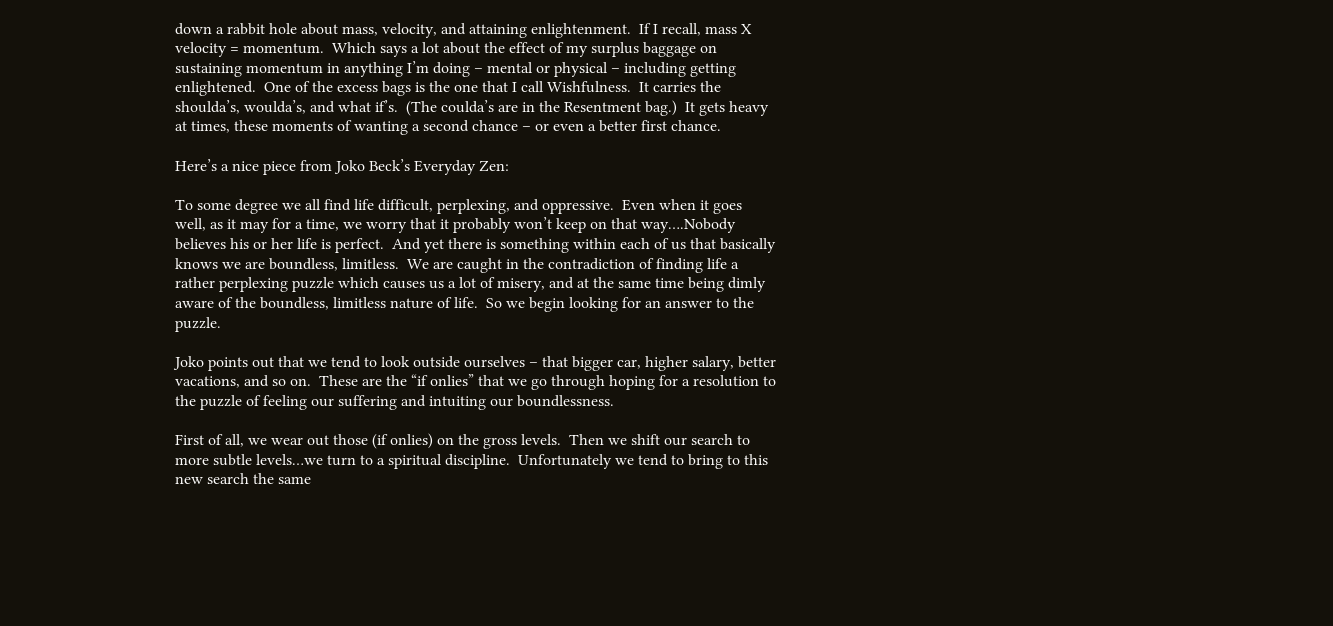down a rabbit hole about mass, velocity, and attaining enlightenment.  If I recall, mass X velocity = momentum.  Which says a lot about the effect of my surplus baggage on sustaining momentum in anything I’m doing – mental or physical – including getting enlightened.  One of the excess bags is the one that I call Wishfulness.  It carries the shoulda’s, woulda’s, and what if’s.  (The coulda’s are in the Resentment bag.)  It gets heavy at times, these moments of wanting a second chance – or even a better first chance.

Here’s a nice piece from Joko Beck’s Everyday Zen:

To some degree we all find life difficult, perplexing, and oppressive.  Even when it goes well, as it may for a time, we worry that it probably won’t keep on that way….Nobody believes his or her life is perfect.  And yet there is something within each of us that basically knows we are boundless, limitless.  We are caught in the contradiction of finding life a rather perplexing puzzle which causes us a lot of misery, and at the same time being dimly aware of the boundless, limitless nature of life.  So we begin looking for an answer to the puzzle.

Joko points out that we tend to look outside ourselves – that bigger car, higher salary, better vacations, and so on.  These are the “if onlies” that we go through hoping for a resolution to the puzzle of feeling our suffering and intuiting our boundlessness.

First of all, we wear out those (if onlies) on the gross levels.  Then we shift our search to more subtle levels…we turn to a spiritual discipline.  Unfortunately we tend to bring to this new search the same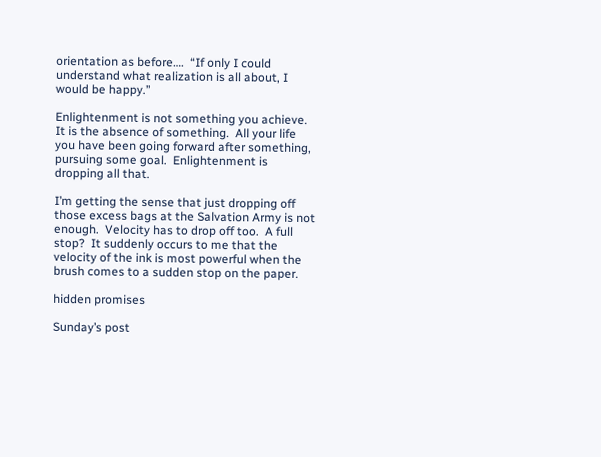orientation as before….  “If only I could understand what realization is all about, I would be happy.”

Enlightenment is not something you achieve.  It is the absence of something.  All your life you have been going forward after something, pursuing some goal.  Enlightenment is dropping all that.

I’m getting the sense that just dropping off those excess bags at the Salvation Army is not enough.  Velocity has to drop off too.  A full stop?  It suddenly occurs to me that the velocity of the ink is most powerful when the brush comes to a sudden stop on the paper.

hidden promises

Sunday’s post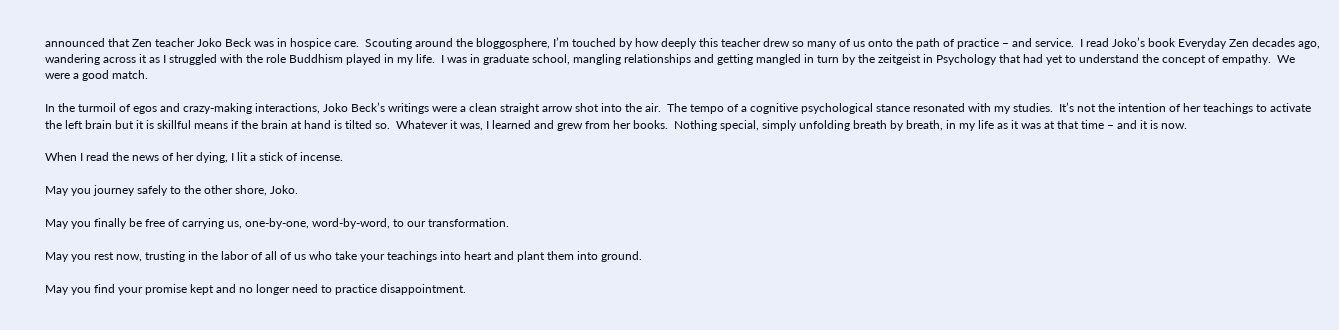announced that Zen teacher Joko Beck was in hospice care.  Scouting around the bloggosphere, I’m touched by how deeply this teacher drew so many of us onto the path of practice – and service.  I read Joko’s book Everyday Zen decades ago, wandering across it as I struggled with the role Buddhism played in my life.  I was in graduate school, mangling relationships and getting mangled in turn by the zeitgeist in Psychology that had yet to understand the concept of empathy.  We were a good match.

In the turmoil of egos and crazy-making interactions, Joko Beck’s writings were a clean straight arrow shot into the air.  The tempo of a cognitive psychological stance resonated with my studies.  It’s not the intention of her teachings to activate the left brain but it is skillful means if the brain at hand is tilted so.  Whatever it was, I learned and grew from her books.  Nothing special, simply unfolding breath by breath, in my life as it was at that time – and it is now.

When I read the news of her dying, I lit a stick of incense.

May you journey safely to the other shore, Joko.

May you finally be free of carrying us, one-by-one, word-by-word, to our transformation.

May you rest now, trusting in the labor of all of us who take your teachings into heart and plant them into ground.

May you find your promise kept and no longer need to practice disappointment.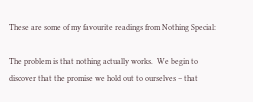These are some of my favourite readings from Nothing Special:

The problem is that nothing actually works.  We begin to discover that the promise we hold out to ourselves – that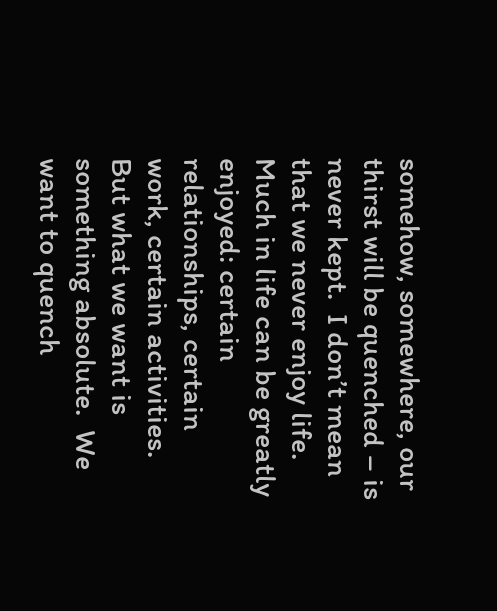somehow, somewhere, our thirst will be quenched – is never kept.  I don’t mean that we never enjoy life.  Much in life can be greatly enjoyed: certain relationships, certain work, certain activities.  But what we want is something absolute.  We want to quench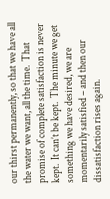our thirst permanently, so that we have all the water we want, all the time.  That promise of complete satisfaction is never kept.  It can’t be kept.  The minute we get something we have desired, we are momentarily satisfied – and then our dissatisfaction rises again.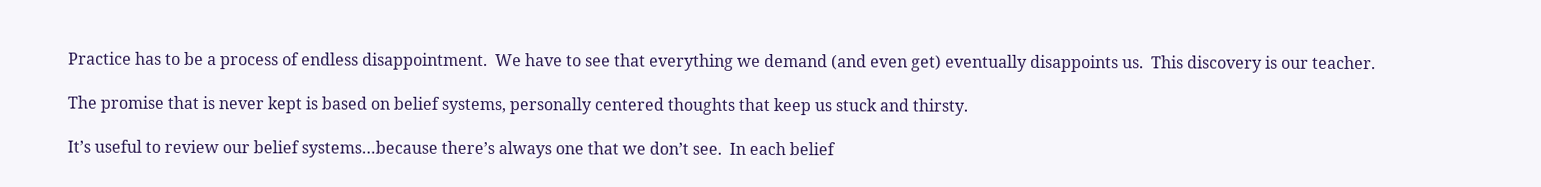Practice has to be a process of endless disappointment.  We have to see that everything we demand (and even get) eventually disappoints us.  This discovery is our teacher.

The promise that is never kept is based on belief systems, personally centered thoughts that keep us stuck and thirsty.

It’s useful to review our belief systems…because there’s always one that we don’t see.  In each belief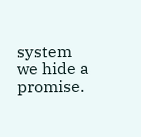system we hide a promise.